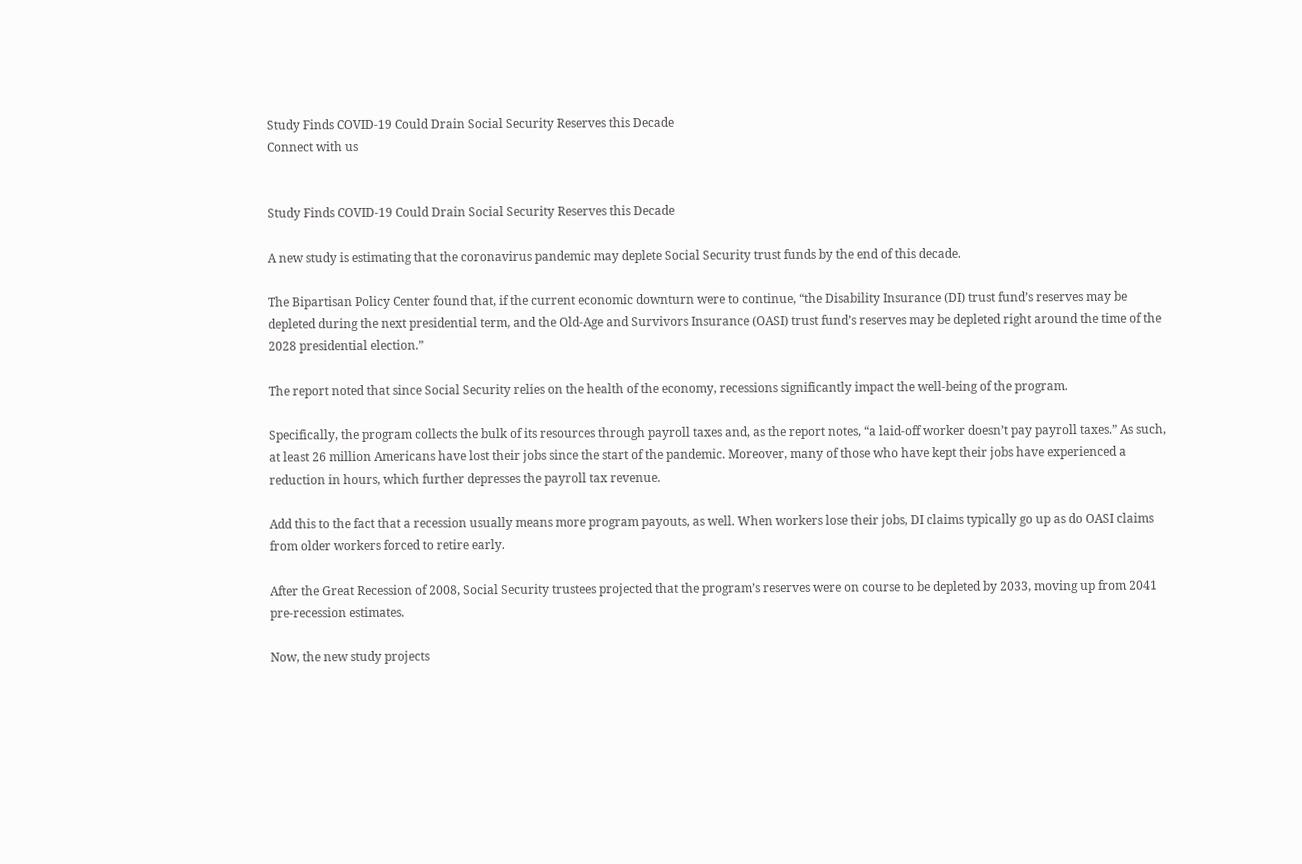Study Finds COVID-19 Could Drain Social Security Reserves this Decade
Connect with us


Study Finds COVID-19 Could Drain Social Security Reserves this Decade

A new study is estimating that the coronavirus pandemic may deplete Social Security trust funds by the end of this decade.

The Bipartisan Policy Center found that, if the current economic downturn were to continue, “the Disability Insurance (DI) trust fund’s reserves may be depleted during the next presidential term, and the Old-Age and Survivors Insurance (OASI) trust fund’s reserves may be depleted right around the time of the 2028 presidential election.”

The report noted that since Social Security relies on the health of the economy, recessions significantly impact the well-being of the program.

Specifically, the program collects the bulk of its resources through payroll taxes and, as the report notes, “a laid-off worker doesn’t pay payroll taxes.” As such, at least 26 million Americans have lost their jobs since the start of the pandemic. Moreover, many of those who have kept their jobs have experienced a reduction in hours, which further depresses the payroll tax revenue.

Add this to the fact that a recession usually means more program payouts, as well. When workers lose their jobs, DI claims typically go up as do OASI claims from older workers forced to retire early.

After the Great Recession of 2008, Social Security trustees projected that the program’s reserves were on course to be depleted by 2033, moving up from 2041 pre-recession estimates.

Now, the new study projects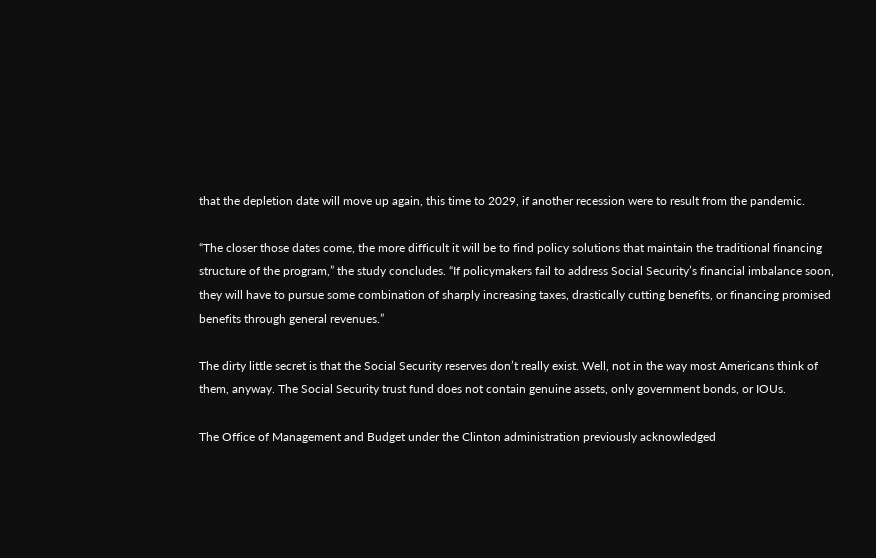that the depletion date will move up again, this time to 2029, if another recession were to result from the pandemic.

“The closer those dates come, the more difficult it will be to find policy solutions that maintain the traditional financing structure of the program,” the study concludes. “If policymakers fail to address Social Security’s financial imbalance soon, they will have to pursue some combination of sharply increasing taxes, drastically cutting benefits, or financing promised benefits through general revenues.”

The dirty little secret is that the Social Security reserves don’t really exist. Well, not in the way most Americans think of them, anyway. The Social Security trust fund does not contain genuine assets, only government bonds, or IOUs.

The Office of Management and Budget under the Clinton administration previously acknowledged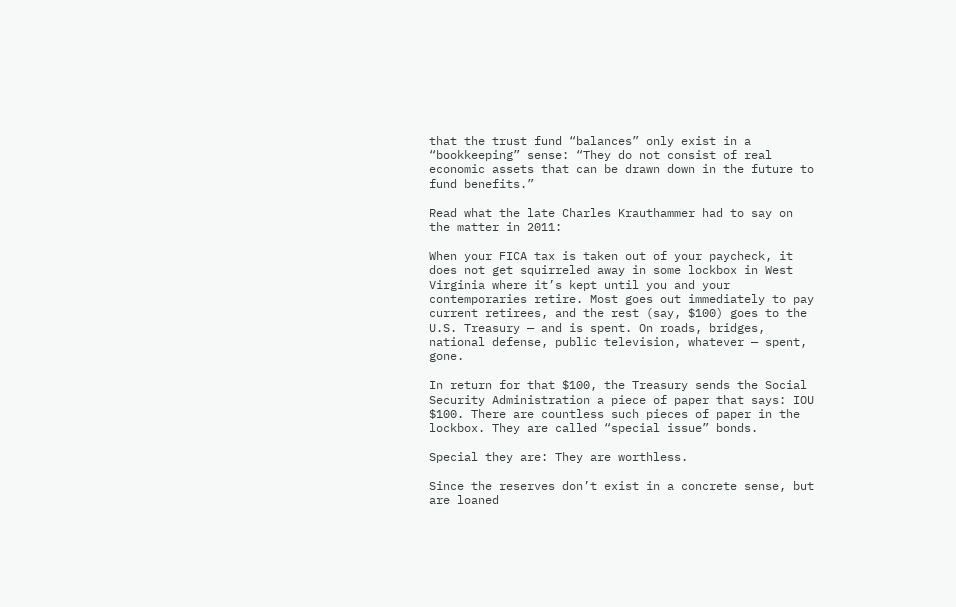that the trust fund “balances” only exist in a “bookkeeping” sense: “They do not consist of real economic assets that can be drawn down in the future to fund benefits.”

Read what the late Charles Krauthammer had to say on the matter in 2011:

When your FICA tax is taken out of your paycheck, it does not get squirreled away in some lockbox in West Virginia where it’s kept until you and your contemporaries retire. Most goes out immediately to pay current retirees, and the rest (say, $100) goes to the U.S. Treasury — and is spent. On roads, bridges, national defense, public television, whatever — spent, gone.

In return for that $100, the Treasury sends the Social Security Administration a piece of paper that says: IOU $100. There are countless such pieces of paper in the lockbox. They are called “special issue” bonds.

Special they are: They are worthless.

Since the reserves don’t exist in a concrete sense, but are loaned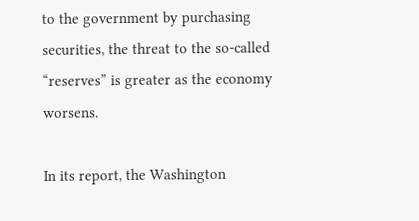to the government by purchasing securities, the threat to the so-called “reserves” is greater as the economy worsens.

In its report, the Washington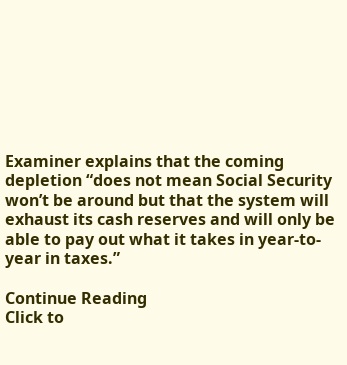Examiner explains that the coming depletion “does not mean Social Security won’t be around but that the system will exhaust its cash reserves and will only be able to pay out what it takes in year-to-year in taxes.”

Continue Reading
Click to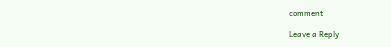comment

Leave a Reply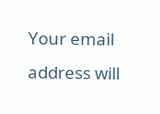Your email address will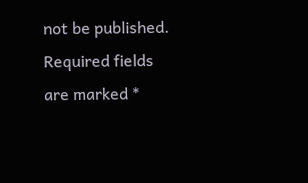not be published. Required fields are marked *